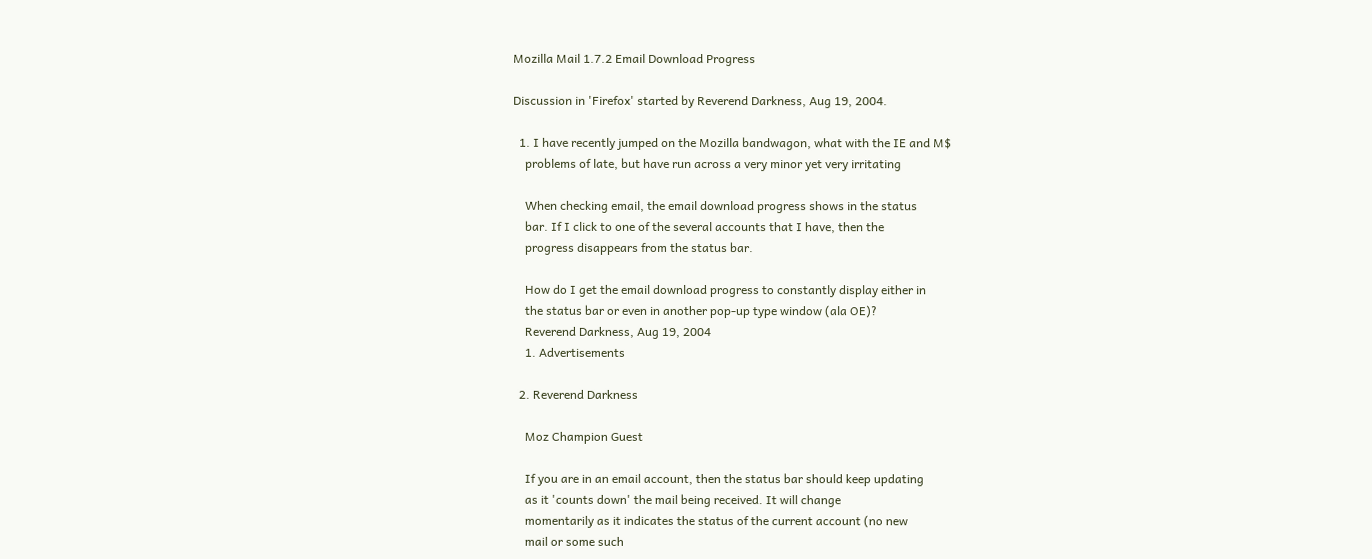Mozilla Mail 1.7.2 Email Download Progress

Discussion in 'Firefox' started by Reverend Darkness, Aug 19, 2004.

  1. I have recently jumped on the Mozilla bandwagon, what with the IE and M$
    problems of late, but have run across a very minor yet very irritating

    When checking email, the email download progress shows in the status
    bar. If I click to one of the several accounts that I have, then the
    progress disappears from the status bar.

    How do I get the email download progress to constantly display either in
    the status bar or even in another pop-up type window (ala OE)?
    Reverend Darkness, Aug 19, 2004
    1. Advertisements

  2. Reverend Darkness

    Moz Champion Guest

    If you are in an email account, then the status bar should keep updating
    as it 'counts down' the mail being received. It will change
    momentarily as it indicates the status of the current account (no new
    mail or some such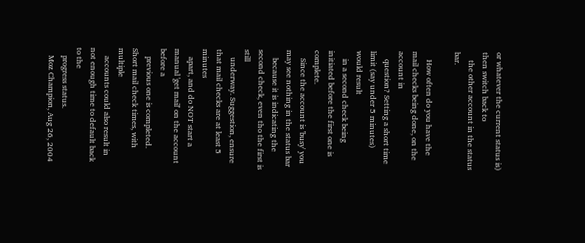or whatever the current status is) then switch back to
    the other account in the status bar.

    How often do you have the mail checks being done, on the account in
    question? Setting a short time limit (say under 5 minutes) would result
    in a second check being initiated before the first one is complete.
    Since the account is 'busy' you may see nothing in the status bar
    because it is indicating the second check, even tho the first is still
    underway. Suggestion, ensure that mail checks are at least 5 minutes
    apart, and do NOT start a manual 'get mail' on the account before a
    previous one is completed. Short mail check times, with multiple
    accounts could also result in not enough time to default back to the
    progress status.
    Moz Champion, Aug 26, 2004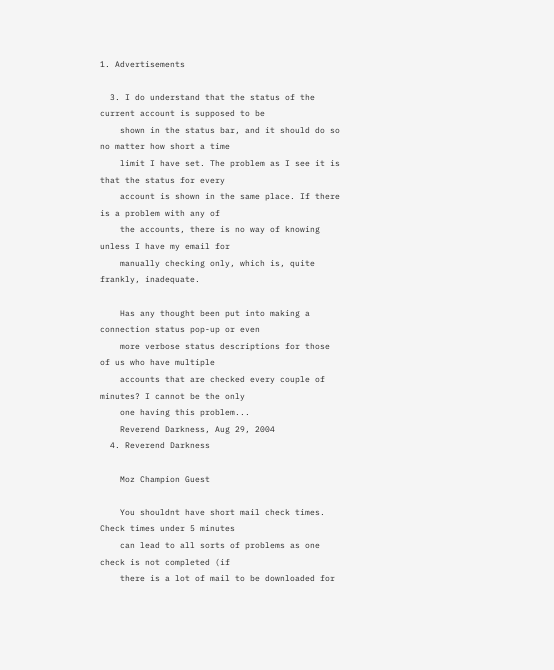1. Advertisements

  3. I do understand that the status of the current account is supposed to be
    shown in the status bar, and it should do so no matter how short a time
    limit I have set. The problem as I see it is that the status for every
    account is shown in the same place. If there is a problem with any of
    the accounts, there is no way of knowing unless I have my email for
    manually checking only, which is, quite frankly, inadequate.

    Has any thought been put into making a connection status pop-up or even
    more verbose status descriptions for those of us who have multiple
    accounts that are checked every couple of minutes? I cannot be the only
    one having this problem...
    Reverend Darkness, Aug 29, 2004
  4. Reverend Darkness

    Moz Champion Guest

    You shouldnt have short mail check times. Check times under 5 minutes
    can lead to all sorts of problems as one check is not completed (if
    there is a lot of mail to be downloaded for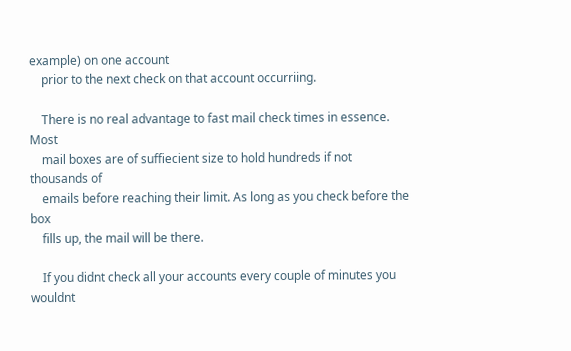example) on one account
    prior to the next check on that account occurriing.

    There is no real advantage to fast mail check times in essence. Most
    mail boxes are of suffiecient size to hold hundreds if not thousands of
    emails before reaching their limit. As long as you check before the box
    fills up, the mail will be there.

    If you didnt check all your accounts every couple of minutes you wouldnt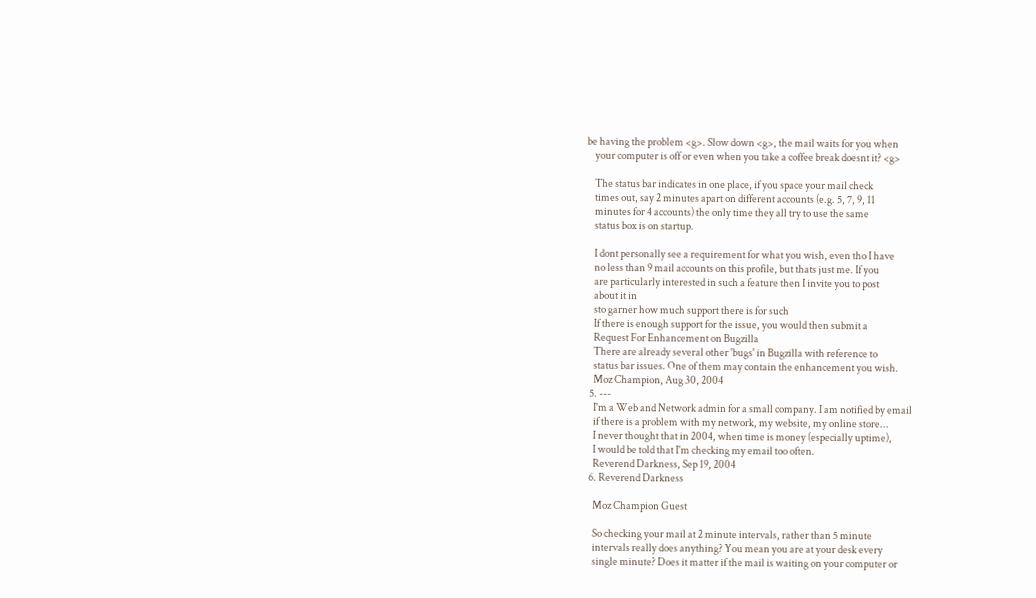be having the problem <g>. Slow down <g>, the mail waits for you when
    your computer is off or even when you take a coffee break doesnt it? <g>

    The status bar indicates in one place, if you space your mail check
    times out, say 2 minutes apart on different accounts (e.g. 5, 7, 9, 11
    minutes for 4 accounts) the only time they all try to use the same
    status box is on startup.

    I dont personally see a requirement for what you wish, even tho I have
    no less than 9 mail accounts on this profile, but thats just me. If you
    are particularly interested in such a feature then I invite you to post
    about it in
    sto garner how much support there is for such
    If there is enough support for the issue, you would then submit a
    Request For Enhancement on Bugzilla
    There are already several other 'bugs' in Bugzilla with reference to
    status bar issues. One of them may contain the enhancement you wish.
    Moz Champion, Aug 30, 2004
  5. ---
    I'm a Web and Network admin for a small company. I am notified by email
    if there is a problem with my network, my website, my online store...
    I never thought that in 2004, when time is money (especially uptime),
    I would be told that I'm checking my email too often.
    Reverend Darkness, Sep 19, 2004
  6. Reverend Darkness

    Moz Champion Guest

    So checking your mail at 2 minute intervals, rather than 5 minute
    intervals really does anything? You mean you are at your desk every
    single minute? Does it matter if the mail is waiting on your computer or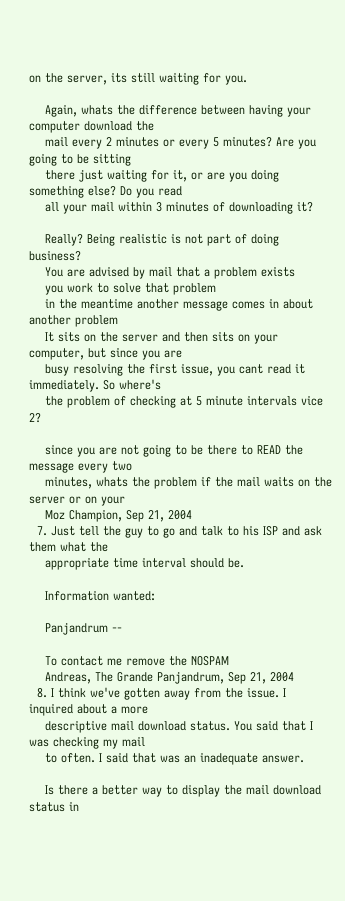on the server, its still waiting for you.

    Again, whats the difference between having your computer download the
    mail every 2 minutes or every 5 minutes? Are you going to be sitting
    there just waiting for it, or are you doing something else? Do you read
    all your mail within 3 minutes of downloading it?

    Really? Being realistic is not part of doing business?
    You are advised by mail that a problem exists
    you work to solve that problem
    in the meantime another message comes in about another problem
    It sits on the server and then sits on your computer, but since you are
    busy resolving the first issue, you cant read it immediately. So where's
    the problem of checking at 5 minute intervals vice 2?

    since you are not going to be there to READ the message every two
    minutes, whats the problem if the mail waits on the server or on your
    Moz Champion, Sep 21, 2004
  7. Just tell the guy to go and talk to his ISP and ask them what the
    appropriate time interval should be.

    Information wanted:

    Panjandrum --

    To contact me remove the NOSPAM
    Andreas, The Grande Panjandrum, Sep 21, 2004
  8. I think we've gotten away from the issue. I inquired about a more
    descriptive mail download status. You said that I was checking my mail
    to often. I said that was an inadequate answer.

    Is there a better way to display the mail download status in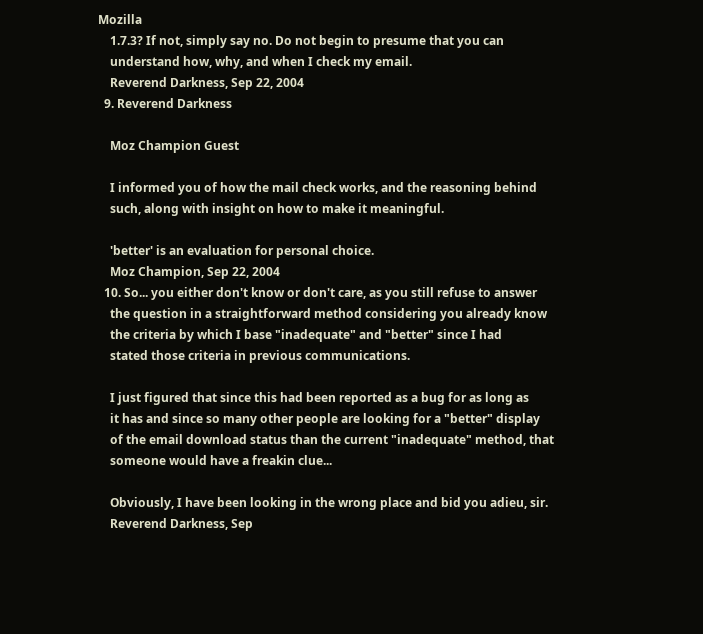Mozilla
    1.7.3? If not, simply say no. Do not begin to presume that you can
    understand how, why, and when I check my email.
    Reverend Darkness, Sep 22, 2004
  9. Reverend Darkness

    Moz Champion Guest

    I informed you of how the mail check works, and the reasoning behind
    such, along with insight on how to make it meaningful.

    'better' is an evaluation for personal choice.
    Moz Champion, Sep 22, 2004
  10. So... you either don't know or don't care, as you still refuse to answer
    the question in a straightforward method considering you already know
    the criteria by which I base "inadequate" and "better" since I had
    stated those criteria in previous communications.

    I just figured that since this had been reported as a bug for as long as
    it has and since so many other people are looking for a "better" display
    of the email download status than the current "inadequate" method, that
    someone would have a freakin clue...

    Obviously, I have been looking in the wrong place and bid you adieu, sir.
    Reverend Darkness, Sep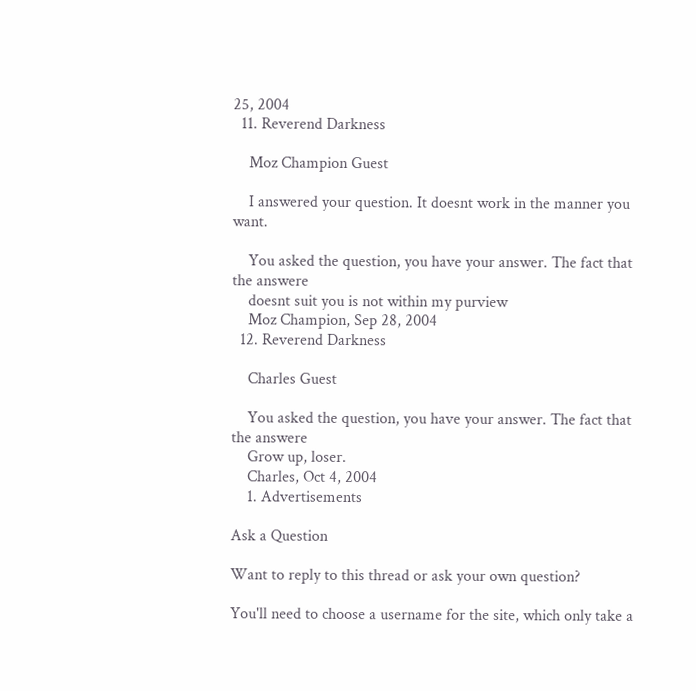25, 2004
  11. Reverend Darkness

    Moz Champion Guest

    I answered your question. It doesnt work in the manner you want.

    You asked the question, you have your answer. The fact that the answere
    doesnt suit you is not within my purview
    Moz Champion, Sep 28, 2004
  12. Reverend Darkness

    Charles Guest

    You asked the question, you have your answer. The fact that the answere
    Grow up, loser.
    Charles, Oct 4, 2004
    1. Advertisements

Ask a Question

Want to reply to this thread or ask your own question?

You'll need to choose a username for the site, which only take a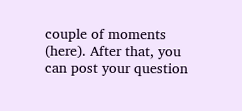couple of moments (here). After that, you can post your question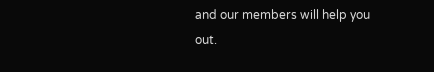and our members will help you out.